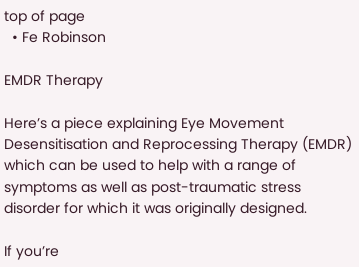top of page
  • Fe Robinson

EMDR Therapy

Here’s a piece explaining Eye Movement Desensitisation and Reprocessing Therapy (EMDR) which can be used to help with a range of symptoms as well as post-traumatic stress disorder for which it was originally designed.

If you’re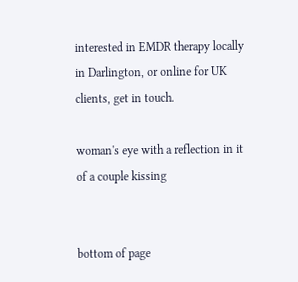interested in EMDR therapy locally in Darlington, or online for UK clients, get in touch.

woman's eye with a reflection in it of a couple kissing


bottom of page